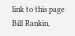link to this page
Bill Rankin,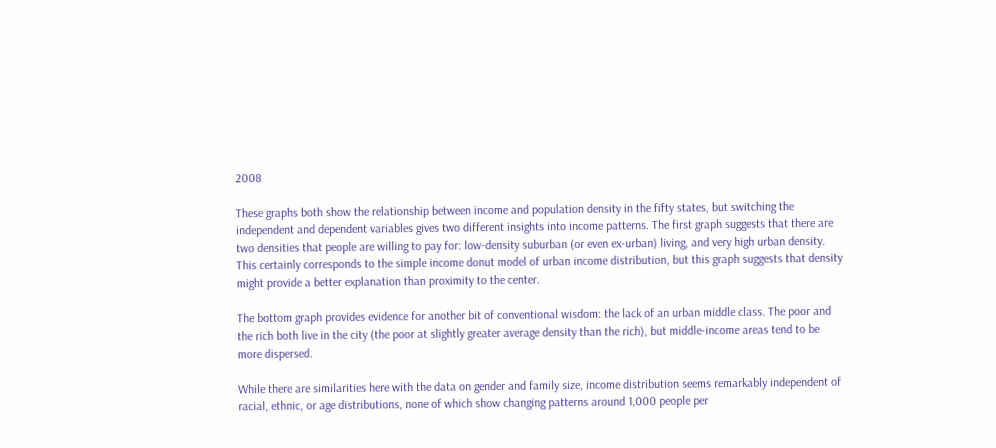2008

These graphs both show the relationship between income and population density in the fifty states, but switching the independent and dependent variables gives two different insights into income patterns. The first graph suggests that there are two densities that people are willing to pay for: low-density suburban (or even ex-urban) living, and very high urban density. This certainly corresponds to the simple income donut model of urban income distribution, but this graph suggests that density might provide a better explanation than proximity to the center.

The bottom graph provides evidence for another bit of conventional wisdom: the lack of an urban middle class. The poor and the rich both live in the city (the poor at slightly greater average density than the rich), but middle-income areas tend to be more dispersed.

While there are similarities here with the data on gender and family size, income distribution seems remarkably independent of racial, ethnic, or age distributions, none of which show changing patterns around 1,000 people per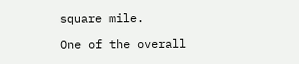square mile.

One of the overall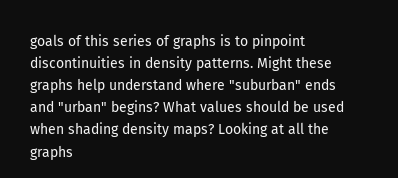goals of this series of graphs is to pinpoint discontinuities in density patterns. Might these graphs help understand where "suburban" ends and "urban" begins? What values should be used when shading density maps? Looking at all the graphs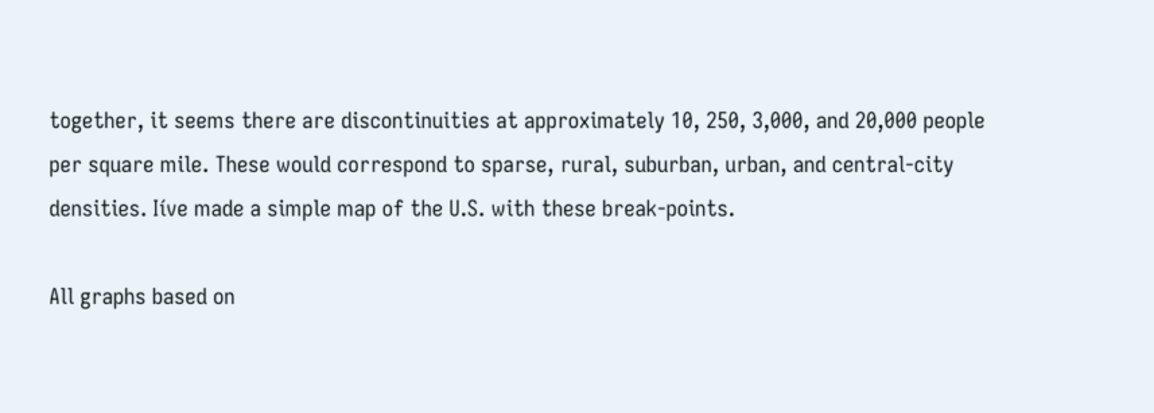together, it seems there are discontinuities at approximately 10, 250, 3,000, and 20,000 people per square mile. These would correspond to sparse, rural, suburban, urban, and central-city densities. Iíve made a simple map of the U.S. with these break-points.

All graphs based on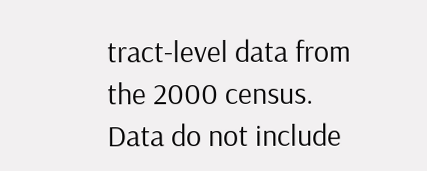tract-level data from the 2000 census. Data do not include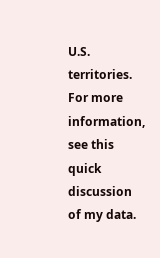U.S. territories. For more information, see this quick discussion of my data.